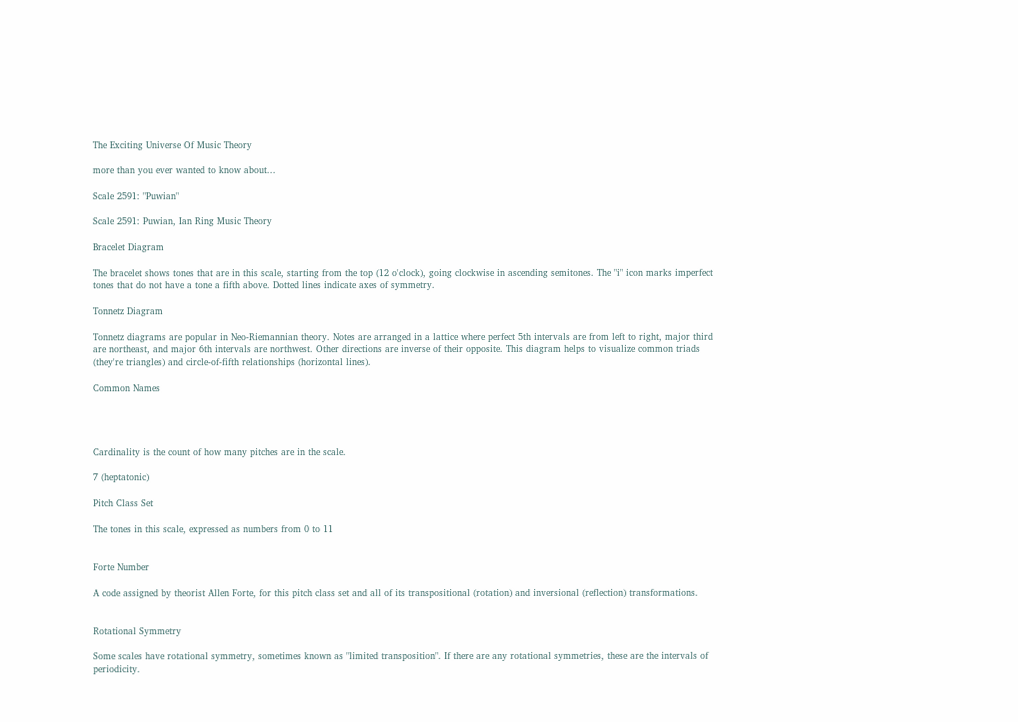The Exciting Universe Of Music Theory

more than you ever wanted to know about...

Scale 2591: "Puwian"

Scale 2591: Puwian, Ian Ring Music Theory

Bracelet Diagram

The bracelet shows tones that are in this scale, starting from the top (12 o'clock), going clockwise in ascending semitones. The "i" icon marks imperfect tones that do not have a tone a fifth above. Dotted lines indicate axes of symmetry.

Tonnetz Diagram

Tonnetz diagrams are popular in Neo-Riemannian theory. Notes are arranged in a lattice where perfect 5th intervals are from left to right, major third are northeast, and major 6th intervals are northwest. Other directions are inverse of their opposite. This diagram helps to visualize common triads (they're triangles) and circle-of-fifth relationships (horizontal lines).

Common Names




Cardinality is the count of how many pitches are in the scale.

7 (heptatonic)

Pitch Class Set

The tones in this scale, expressed as numbers from 0 to 11


Forte Number

A code assigned by theorist Allen Forte, for this pitch class set and all of its transpositional (rotation) and inversional (reflection) transformations.


Rotational Symmetry

Some scales have rotational symmetry, sometimes known as "limited transposition". If there are any rotational symmetries, these are the intervals of periodicity.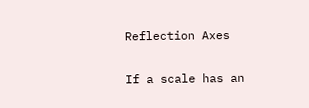Reflection Axes

If a scale has an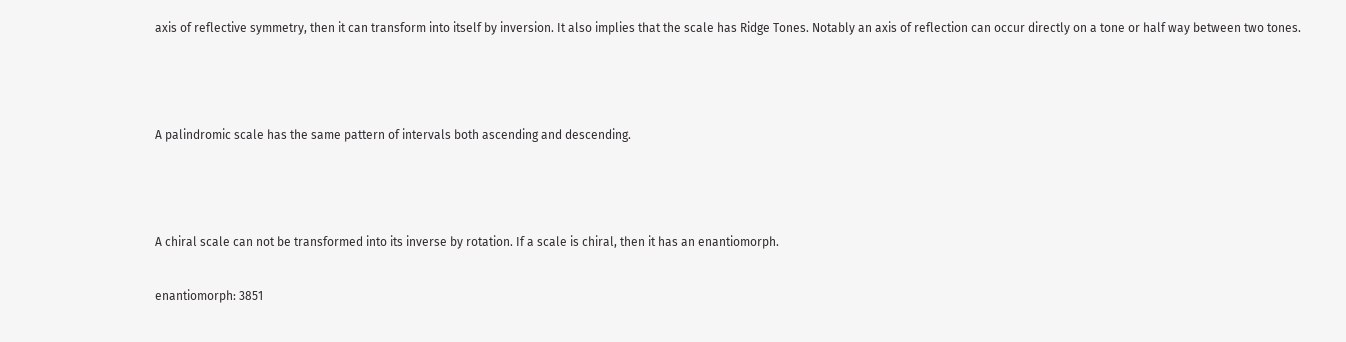axis of reflective symmetry, then it can transform into itself by inversion. It also implies that the scale has Ridge Tones. Notably an axis of reflection can occur directly on a tone or half way between two tones.



A palindromic scale has the same pattern of intervals both ascending and descending.



A chiral scale can not be transformed into its inverse by rotation. If a scale is chiral, then it has an enantiomorph.

enantiomorph: 3851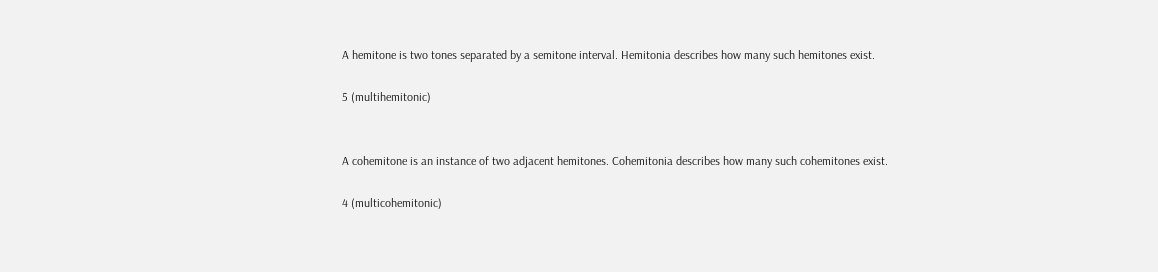A hemitone is two tones separated by a semitone interval. Hemitonia describes how many such hemitones exist.

5 (multihemitonic)


A cohemitone is an instance of two adjacent hemitones. Cohemitonia describes how many such cohemitones exist.

4 (multicohemitonic)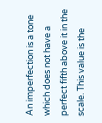An imperfection is a tone which does not have a perfect fifth above it in the scale. This value is the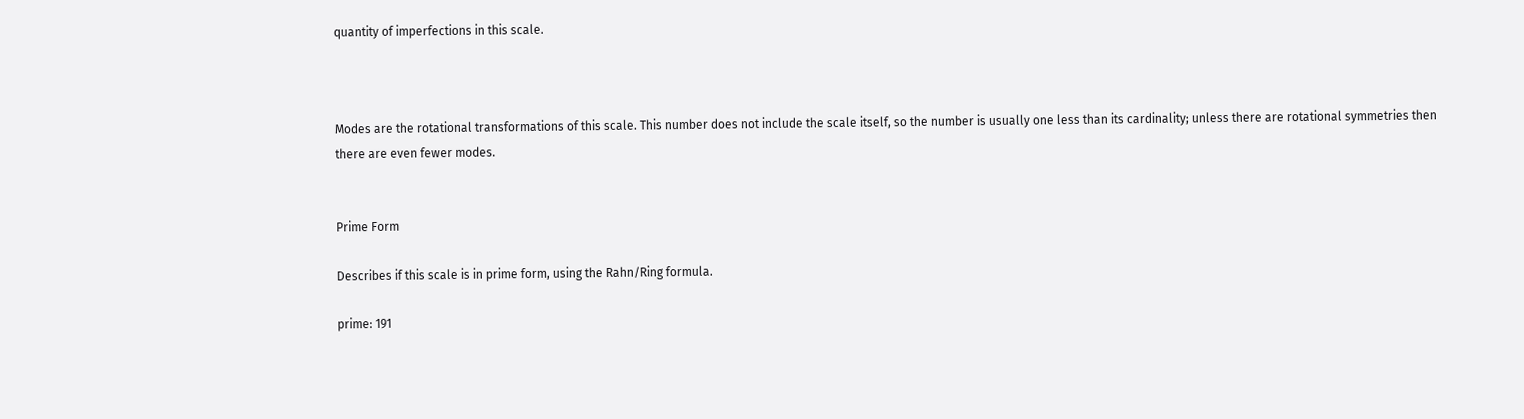quantity of imperfections in this scale.



Modes are the rotational transformations of this scale. This number does not include the scale itself, so the number is usually one less than its cardinality; unless there are rotational symmetries then there are even fewer modes.


Prime Form

Describes if this scale is in prime form, using the Rahn/Ring formula.

prime: 191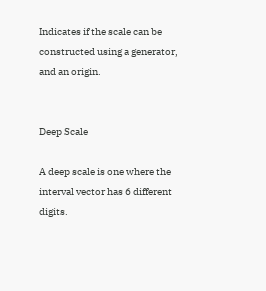Indicates if the scale can be constructed using a generator, and an origin.


Deep Scale

A deep scale is one where the interval vector has 6 different digits.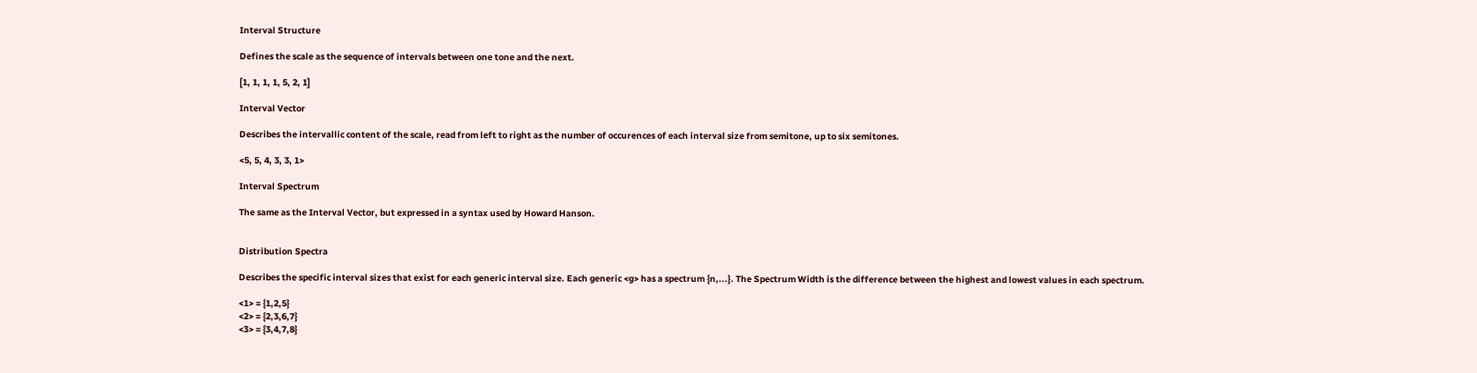Interval Structure

Defines the scale as the sequence of intervals between one tone and the next.

[1, 1, 1, 1, 5, 2, 1]

Interval Vector

Describes the intervallic content of the scale, read from left to right as the number of occurences of each interval size from semitone, up to six semitones.

<5, 5, 4, 3, 3, 1>

Interval Spectrum

The same as the Interval Vector, but expressed in a syntax used by Howard Hanson.


Distribution Spectra

Describes the specific interval sizes that exist for each generic interval size. Each generic <g> has a spectrum {n,...}. The Spectrum Width is the difference between the highest and lowest values in each spectrum.

<1> = {1,2,5}
<2> = {2,3,6,7}
<3> = {3,4,7,8}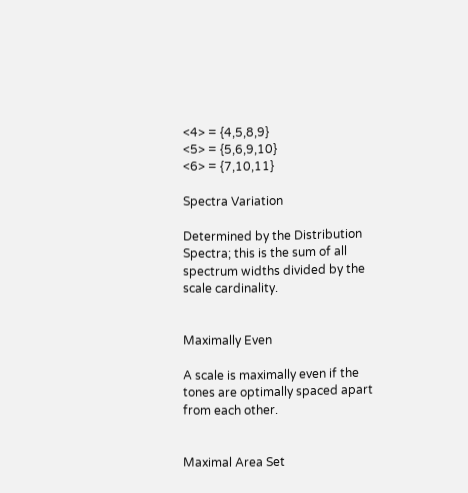<4> = {4,5,8,9}
<5> = {5,6,9,10}
<6> = {7,10,11}

Spectra Variation

Determined by the Distribution Spectra; this is the sum of all spectrum widths divided by the scale cardinality.


Maximally Even

A scale is maximally even if the tones are optimally spaced apart from each other.


Maximal Area Set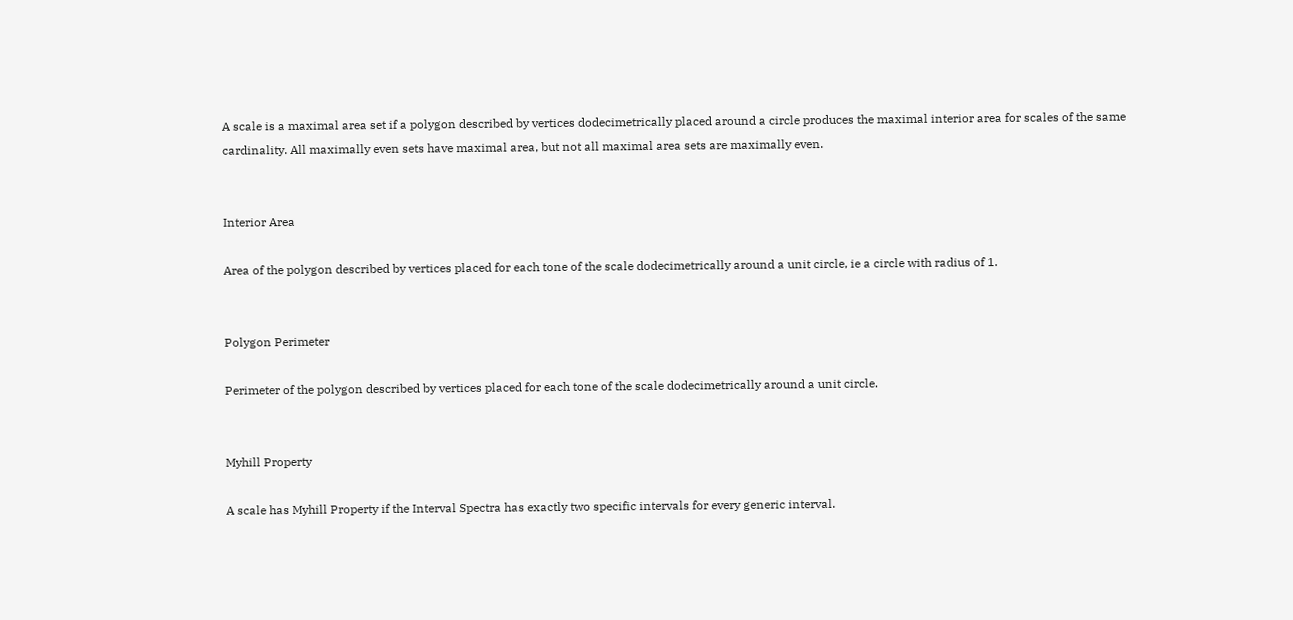A scale is a maximal area set if a polygon described by vertices dodecimetrically placed around a circle produces the maximal interior area for scales of the same cardinality. All maximally even sets have maximal area, but not all maximal area sets are maximally even.


Interior Area

Area of the polygon described by vertices placed for each tone of the scale dodecimetrically around a unit circle, ie a circle with radius of 1.


Polygon Perimeter

Perimeter of the polygon described by vertices placed for each tone of the scale dodecimetrically around a unit circle.


Myhill Property

A scale has Myhill Property if the Interval Spectra has exactly two specific intervals for every generic interval.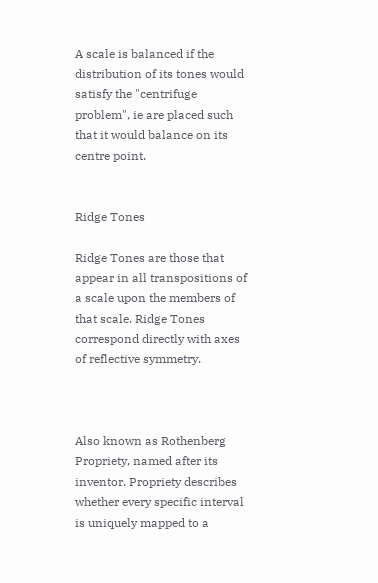A scale is balanced if the distribution of its tones would satisfy the "centrifuge problem", ie are placed such that it would balance on its centre point.


Ridge Tones

Ridge Tones are those that appear in all transpositions of a scale upon the members of that scale. Ridge Tones correspond directly with axes of reflective symmetry.



Also known as Rothenberg Propriety, named after its inventor. Propriety describes whether every specific interval is uniquely mapped to a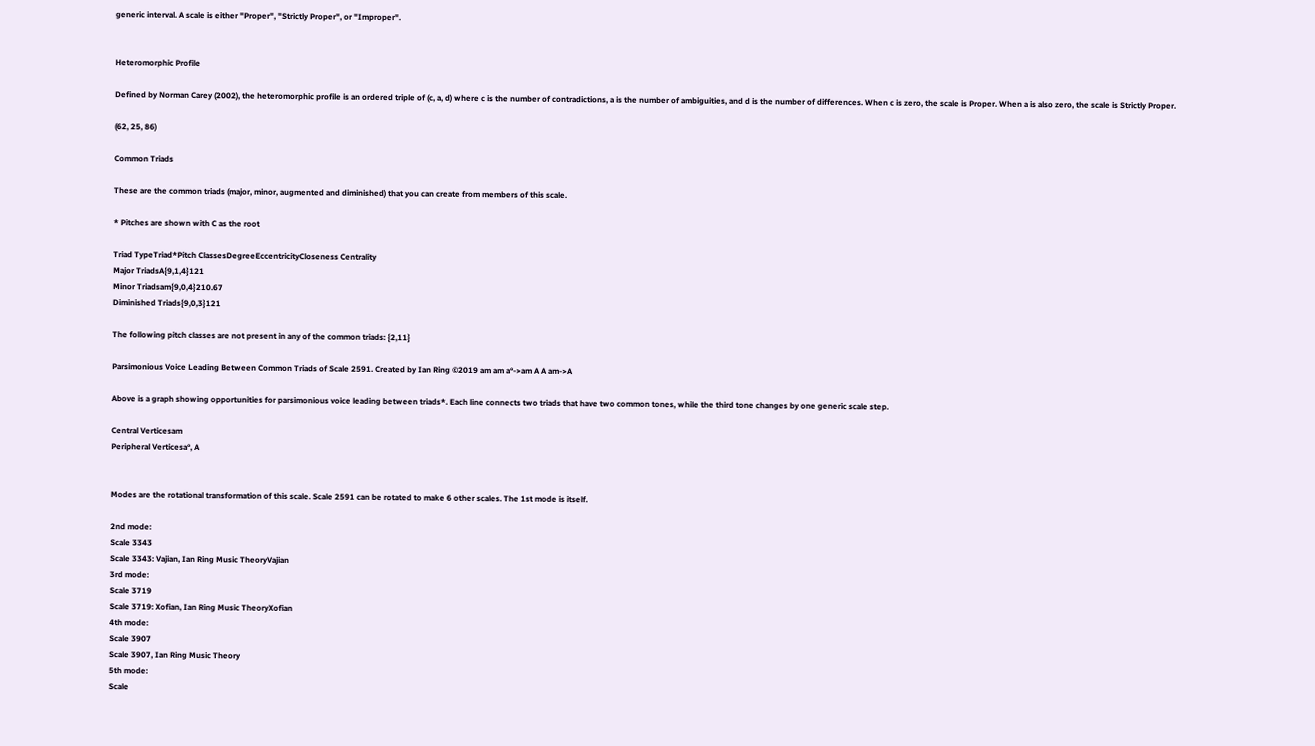generic interval. A scale is either "Proper", "Strictly Proper", or "Improper".


Heteromorphic Profile

Defined by Norman Carey (2002), the heteromorphic profile is an ordered triple of (c, a, d) where c is the number of contradictions, a is the number of ambiguities, and d is the number of differences. When c is zero, the scale is Proper. When a is also zero, the scale is Strictly Proper.

(62, 25, 86)

Common Triads

These are the common triads (major, minor, augmented and diminished) that you can create from members of this scale.

* Pitches are shown with C as the root

Triad TypeTriad*Pitch ClassesDegreeEccentricityCloseness Centrality
Major TriadsA{9,1,4}121
Minor Triadsam{9,0,4}210.67
Diminished Triads{9,0,3}121

The following pitch classes are not present in any of the common triads: {2,11}

Parsimonious Voice Leading Between Common Triads of Scale 2591. Created by Ian Ring ©2019 am am a°->am A A am->A

Above is a graph showing opportunities for parsimonious voice leading between triads*. Each line connects two triads that have two common tones, while the third tone changes by one generic scale step.

Central Verticesam
Peripheral Verticesa°, A


Modes are the rotational transformation of this scale. Scale 2591 can be rotated to make 6 other scales. The 1st mode is itself.

2nd mode:
Scale 3343
Scale 3343: Vajian, Ian Ring Music TheoryVajian
3rd mode:
Scale 3719
Scale 3719: Xofian, Ian Ring Music TheoryXofian
4th mode:
Scale 3907
Scale 3907, Ian Ring Music Theory
5th mode:
Scale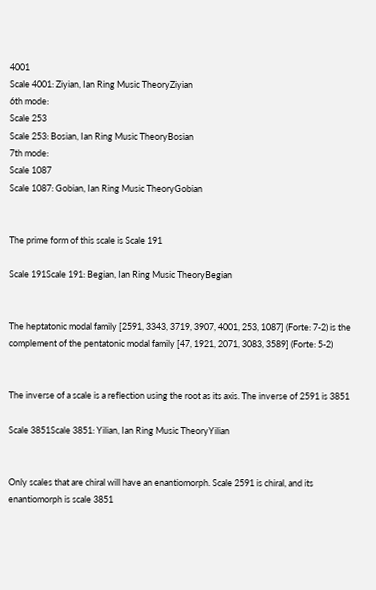4001
Scale 4001: Ziyian, Ian Ring Music TheoryZiyian
6th mode:
Scale 253
Scale 253: Bosian, Ian Ring Music TheoryBosian
7th mode:
Scale 1087
Scale 1087: Gobian, Ian Ring Music TheoryGobian


The prime form of this scale is Scale 191

Scale 191Scale 191: Begian, Ian Ring Music TheoryBegian


The heptatonic modal family [2591, 3343, 3719, 3907, 4001, 253, 1087] (Forte: 7-2) is the complement of the pentatonic modal family [47, 1921, 2071, 3083, 3589] (Forte: 5-2)


The inverse of a scale is a reflection using the root as its axis. The inverse of 2591 is 3851

Scale 3851Scale 3851: Yilian, Ian Ring Music TheoryYilian


Only scales that are chiral will have an enantiomorph. Scale 2591 is chiral, and its enantiomorph is scale 3851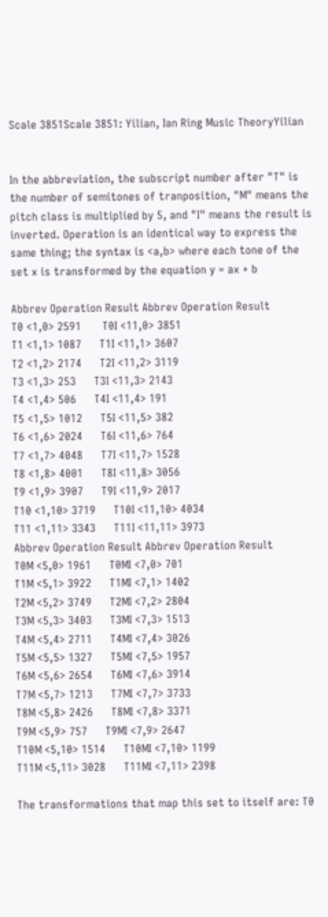Scale 3851Scale 3851: Yilian, Ian Ring Music TheoryYilian


In the abbreviation, the subscript number after "T" is the number of semitones of tranposition, "M" means the pitch class is multiplied by 5, and "I" means the result is inverted. Operation is an identical way to express the same thing; the syntax is <a,b> where each tone of the set x is transformed by the equation y = ax + b

Abbrev Operation Result Abbrev Operation Result
T0 <1,0> 2591       T0I <11,0> 3851
T1 <1,1> 1087      T1I <11,1> 3607
T2 <1,2> 2174      T2I <11,2> 3119
T3 <1,3> 253      T3I <11,3> 2143
T4 <1,4> 506      T4I <11,4> 191
T5 <1,5> 1012      T5I <11,5> 382
T6 <1,6> 2024      T6I <11,6> 764
T7 <1,7> 4048      T7I <11,7> 1528
T8 <1,8> 4001      T8I <11,8> 3056
T9 <1,9> 3907      T9I <11,9> 2017
T10 <1,10> 3719      T10I <11,10> 4034
T11 <1,11> 3343      T11I <11,11> 3973
Abbrev Operation Result Abbrev Operation Result
T0M <5,0> 1961      T0MI <7,0> 701
T1M <5,1> 3922      T1MI <7,1> 1402
T2M <5,2> 3749      T2MI <7,2> 2804
T3M <5,3> 3403      T3MI <7,3> 1513
T4M <5,4> 2711      T4MI <7,4> 3026
T5M <5,5> 1327      T5MI <7,5> 1957
T6M <5,6> 2654      T6MI <7,6> 3914
T7M <5,7> 1213      T7MI <7,7> 3733
T8M <5,8> 2426      T8MI <7,8> 3371
T9M <5,9> 757      T9MI <7,9> 2647
T10M <5,10> 1514      T10MI <7,10> 1199
T11M <5,11> 3028      T11MI <7,11> 2398

The transformations that map this set to itself are: T0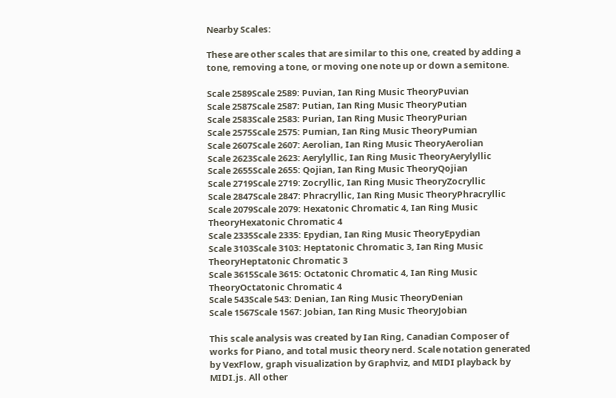Nearby Scales:

These are other scales that are similar to this one, created by adding a tone, removing a tone, or moving one note up or down a semitone.

Scale 2589Scale 2589: Puvian, Ian Ring Music TheoryPuvian
Scale 2587Scale 2587: Putian, Ian Ring Music TheoryPutian
Scale 2583Scale 2583: Purian, Ian Ring Music TheoryPurian
Scale 2575Scale 2575: Pumian, Ian Ring Music TheoryPumian
Scale 2607Scale 2607: Aerolian, Ian Ring Music TheoryAerolian
Scale 2623Scale 2623: Aerylyllic, Ian Ring Music TheoryAerylyllic
Scale 2655Scale 2655: Qojian, Ian Ring Music TheoryQojian
Scale 2719Scale 2719: Zocryllic, Ian Ring Music TheoryZocryllic
Scale 2847Scale 2847: Phracryllic, Ian Ring Music TheoryPhracryllic
Scale 2079Scale 2079: Hexatonic Chromatic 4, Ian Ring Music TheoryHexatonic Chromatic 4
Scale 2335Scale 2335: Epydian, Ian Ring Music TheoryEpydian
Scale 3103Scale 3103: Heptatonic Chromatic 3, Ian Ring Music TheoryHeptatonic Chromatic 3
Scale 3615Scale 3615: Octatonic Chromatic 4, Ian Ring Music TheoryOctatonic Chromatic 4
Scale 543Scale 543: Denian, Ian Ring Music TheoryDenian
Scale 1567Scale 1567: Jobian, Ian Ring Music TheoryJobian

This scale analysis was created by Ian Ring, Canadian Composer of works for Piano, and total music theory nerd. Scale notation generated by VexFlow, graph visualization by Graphviz, and MIDI playback by MIDI.js. All other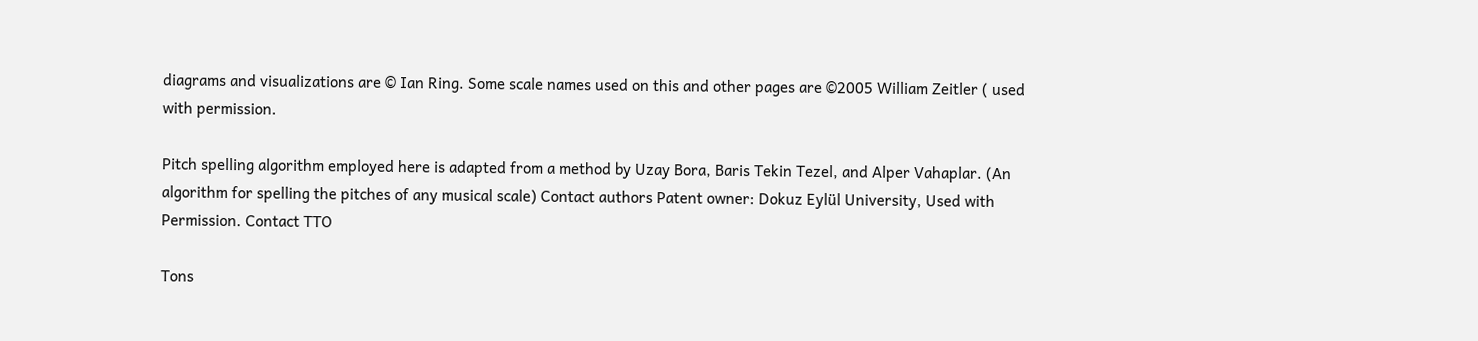diagrams and visualizations are © Ian Ring. Some scale names used on this and other pages are ©2005 William Zeitler ( used with permission.

Pitch spelling algorithm employed here is adapted from a method by Uzay Bora, Baris Tekin Tezel, and Alper Vahaplar. (An algorithm for spelling the pitches of any musical scale) Contact authors Patent owner: Dokuz Eylül University, Used with Permission. Contact TTO

Tons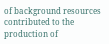of background resources contributed to the production of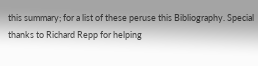this summary; for a list of these peruse this Bibliography. Special thanks to Richard Repp for helping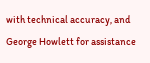with technical accuracy, and George Howlett for assistance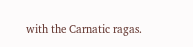with the Carnatic ragas.